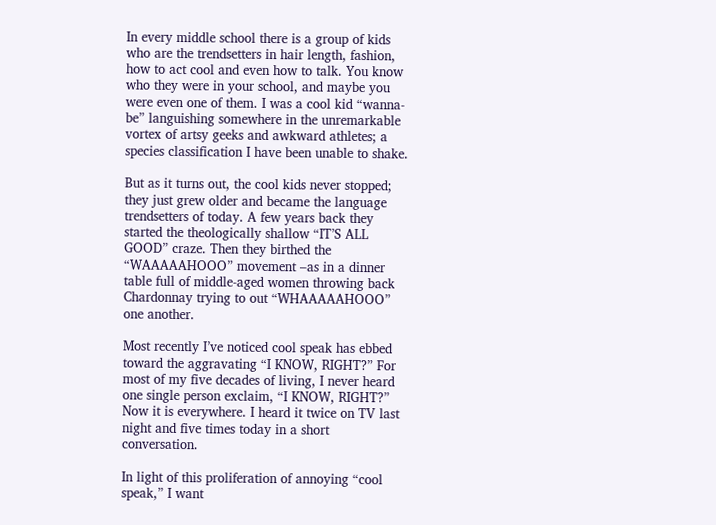In every middle school there is a group of kids who are the trendsetters in hair length, fashion, how to act cool and even how to talk. You know who they were in your school, and maybe you were even one of them. I was a cool kid “wanna-be” languishing somewhere in the unremarkable vortex of artsy geeks and awkward athletes; a species classification I have been unable to shake.

But as it turns out, the cool kids never stopped; they just grew older and became the language trendsetters of today. A few years back they started the theologically shallow “IT’S ALL GOOD” craze. Then they birthed the “WAAAAAHOOO” movement –as in a dinner table full of middle-aged women throwing back Chardonnay trying to out “WHAAAAAHOOO” one another.

Most recently I’ve noticed cool speak has ebbed toward the aggravating “I KNOW, RIGHT?” For most of my five decades of living, I never heard one single person exclaim, “I KNOW, RIGHT?” Now it is everywhere. I heard it twice on TV last night and five times today in a short conversation.

In light of this proliferation of annoying “cool speak,” I want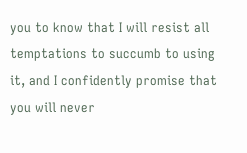you to know that I will resist all temptations to succumb to using it, and I confidently promise that you will never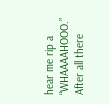hear me rip a “WHAAAAHOOO.” After all there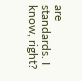are standards. I know, right?